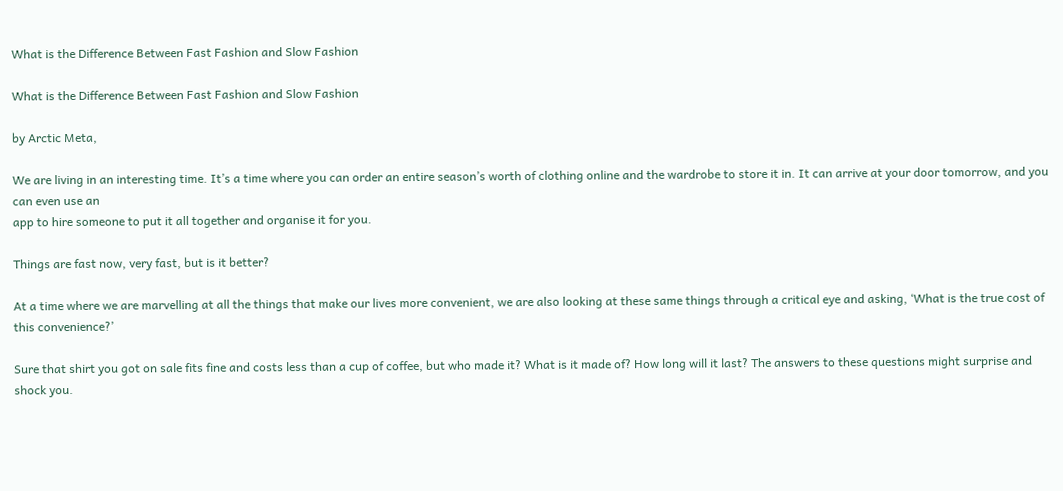What is the Difference Between Fast Fashion and Slow Fashion

What is the Difference Between Fast Fashion and Slow Fashion

by Arctic Meta,

We are living in an interesting time. It’s a time where you can order an entire season’s worth of clothing online and the wardrobe to store it in. It can arrive at your door tomorrow, and you can even use an
app to hire someone to put it all together and organise it for you.

Things are fast now, very fast, but is it better?

At a time where we are marvelling at all the things that make our lives more convenient, we are also looking at these same things through a critical eye and asking, ‘What is the true cost of this convenience?’

Sure that shirt you got on sale fits fine and costs less than a cup of coffee, but who made it? What is it made of? How long will it last? The answers to these questions might surprise and shock you.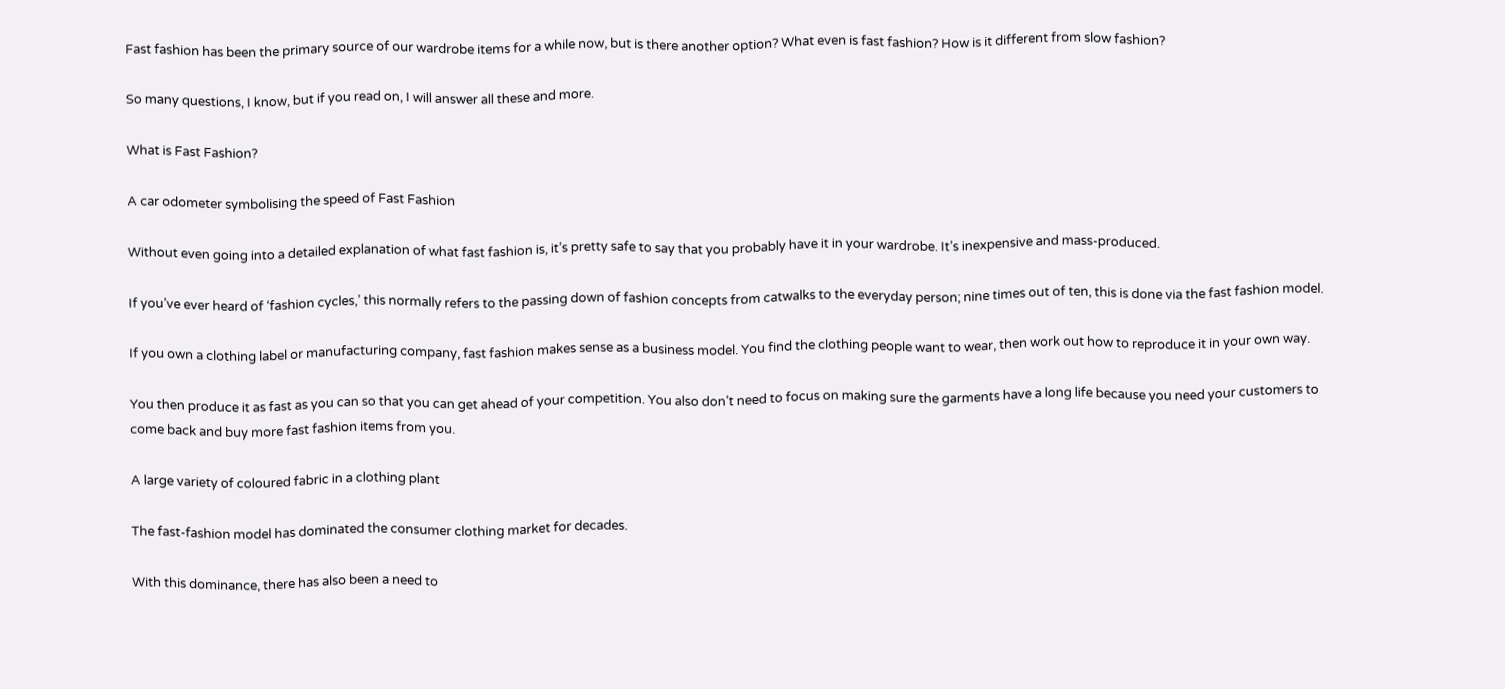Fast fashion has been the primary source of our wardrobe items for a while now, but is there another option? What even is fast fashion? How is it different from slow fashion?

So many questions, I know, but if you read on, I will answer all these and more.

What is Fast Fashion?

A car odometer symbolising the speed of Fast Fashion

Without even going into a detailed explanation of what fast fashion is, it’s pretty safe to say that you probably have it in your wardrobe. It’s inexpensive and mass-produced.

If you’ve ever heard of ‘fashion cycles,’ this normally refers to the passing down of fashion concepts from catwalks to the everyday person; nine times out of ten, this is done via the fast fashion model.

If you own a clothing label or manufacturing company, fast fashion makes sense as a business model. You find the clothing people want to wear, then work out how to reproduce it in your own way.

You then produce it as fast as you can so that you can get ahead of your competition. You also don’t need to focus on making sure the garments have a long life because you need your customers to come back and buy more fast fashion items from you.

A large variety of coloured fabric in a clothing plant

The fast-fashion model has dominated the consumer clothing market for decades.

With this dominance, there has also been a need to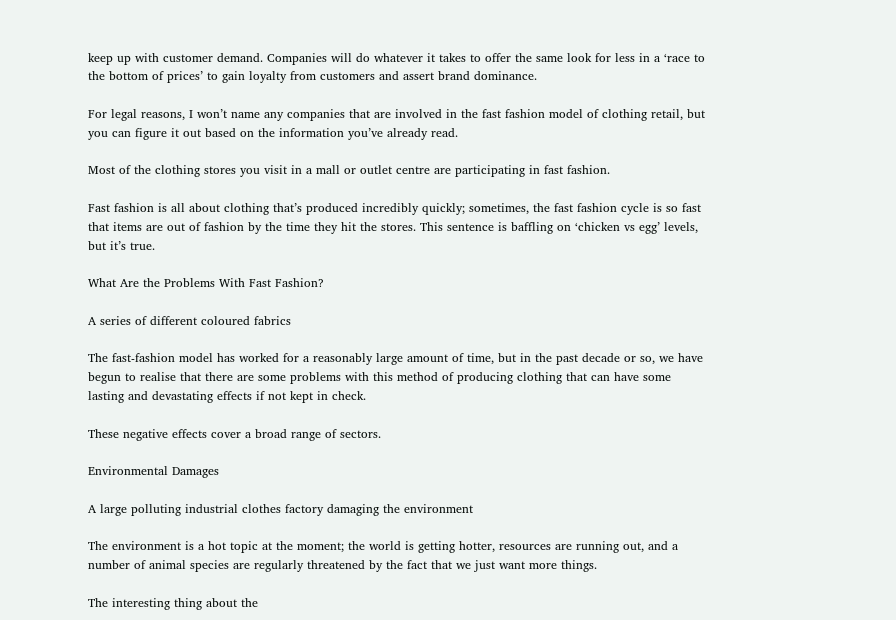keep up with customer demand. Companies will do whatever it takes to offer the same look for less in a ‘race to the bottom of prices’ to gain loyalty from customers and assert brand dominance.

For legal reasons, I won’t name any companies that are involved in the fast fashion model of clothing retail, but you can figure it out based on the information you’ve already read.

Most of the clothing stores you visit in a mall or outlet centre are participating in fast fashion.

Fast fashion is all about clothing that’s produced incredibly quickly; sometimes, the fast fashion cycle is so fast that items are out of fashion by the time they hit the stores. This sentence is baffling on ‘chicken vs egg’ levels, but it’s true.

What Are the Problems With Fast Fashion?

A series of different coloured fabrics

The fast-fashion model has worked for a reasonably large amount of time, but in the past decade or so, we have begun to realise that there are some problems with this method of producing clothing that can have some lasting and devastating effects if not kept in check.

These negative effects cover a broad range of sectors.

Environmental Damages

A large polluting industrial clothes factory damaging the environment

The environment is a hot topic at the moment; the world is getting hotter, resources are running out, and a number of animal species are regularly threatened by the fact that we just want more things.

The interesting thing about the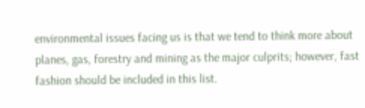environmental issues facing us is that we tend to think more about planes, gas, forestry and mining as the major culprits; however, fast fashion should be included in this list.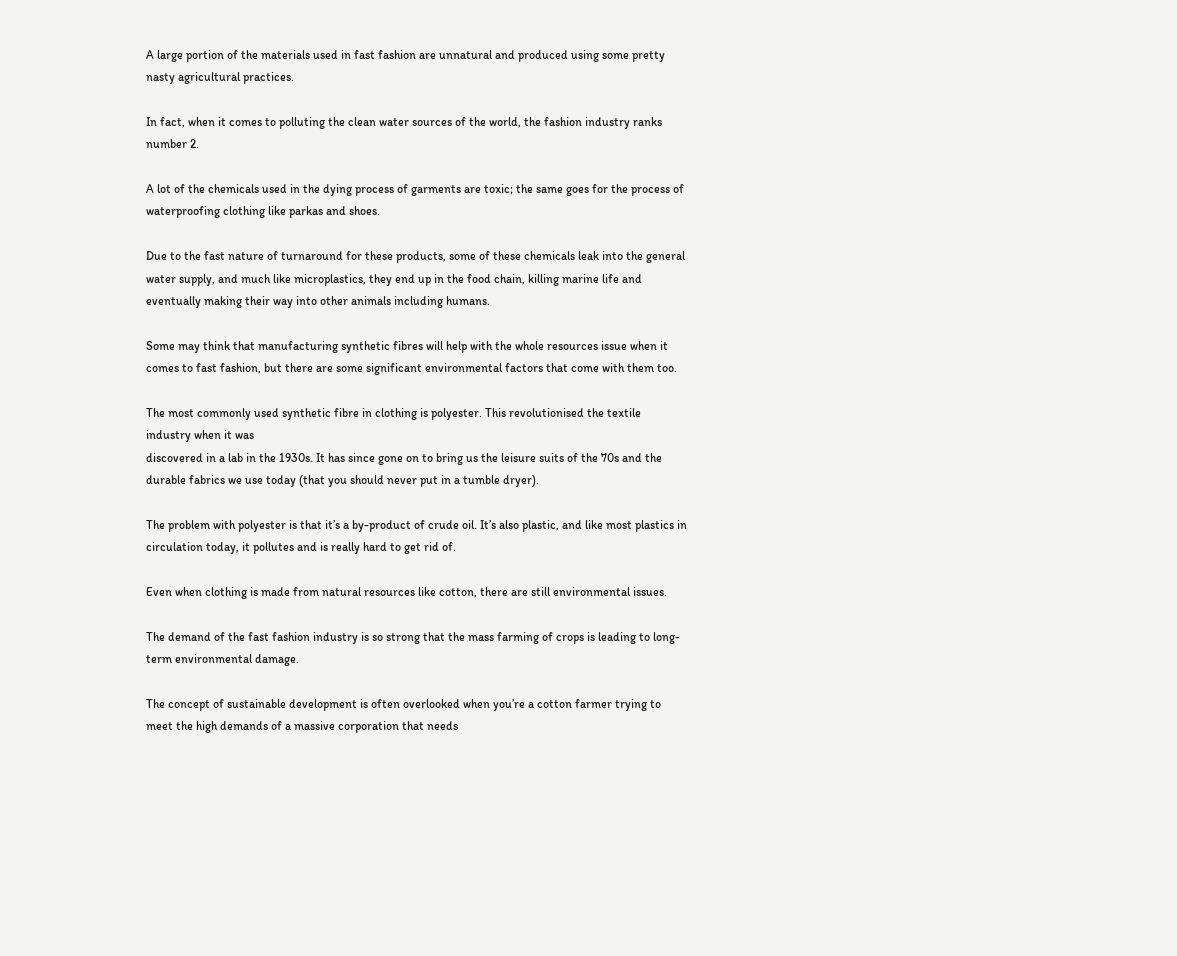A large portion of the materials used in fast fashion are unnatural and produced using some pretty nasty agricultural practices.

In fact, when it comes to polluting the clean water sources of the world, the fashion industry ranks
number 2.

A lot of the chemicals used in the dying process of garments are toxic; the same goes for the process of waterproofing clothing like parkas and shoes.

Due to the fast nature of turnaround for these products, some of these chemicals leak into the general water supply, and much like microplastics, they end up in the food chain, killing marine life and eventually making their way into other animals including humans.

Some may think that manufacturing synthetic fibres will help with the whole resources issue when it comes to fast fashion, but there are some significant environmental factors that come with them too.

The most commonly used synthetic fibre in clothing is polyester. This revolutionised the textile industry when it was
discovered in a lab in the 1930s. It has since gone on to bring us the leisure suits of the 70s and the durable fabrics we use today (that you should never put in a tumble dryer).

The problem with polyester is that it’s a by-product of crude oil. It’s also plastic, and like most plastics in circulation today, it pollutes and is really hard to get rid of.

Even when clothing is made from natural resources like cotton, there are still environmental issues.

The demand of the fast fashion industry is so strong that the mass farming of crops is leading to long-term environmental damage.

The concept of sustainable development is often overlooked when you’re a cotton farmer trying to meet the high demands of a massive corporation that needs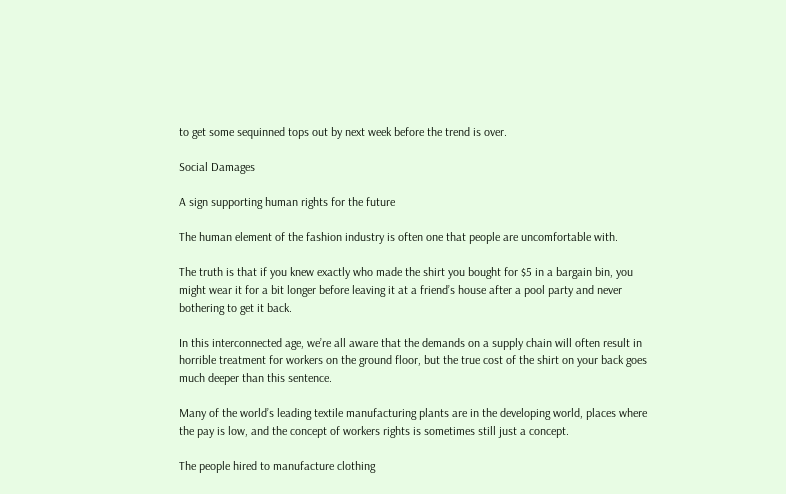to get some sequinned tops out by next week before the trend is over.

Social Damages

A sign supporting human rights for the future

The human element of the fashion industry is often one that people are uncomfortable with.

The truth is that if you knew exactly who made the shirt you bought for $5 in a bargain bin, you might wear it for a bit longer before leaving it at a friend’s house after a pool party and never bothering to get it back.

In this interconnected age, we’re all aware that the demands on a supply chain will often result in horrible treatment for workers on the ground floor, but the true cost of the shirt on your back goes much deeper than this sentence.

Many of the world’s leading textile manufacturing plants are in the developing world, places where the pay is low, and the concept of workers rights is sometimes still just a concept.

The people hired to manufacture clothing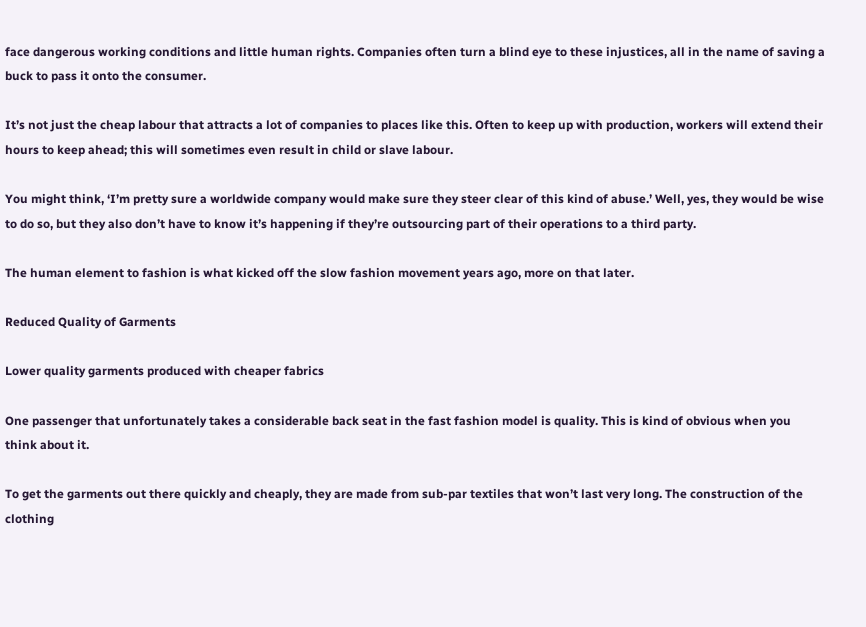face dangerous working conditions and little human rights. Companies often turn a blind eye to these injustices, all in the name of saving a buck to pass it onto the consumer.

It’s not just the cheap labour that attracts a lot of companies to places like this. Often to keep up with production, workers will extend their hours to keep ahead; this will sometimes even result in child or slave labour.

You might think, ‘I’m pretty sure a worldwide company would make sure they steer clear of this kind of abuse.’ Well, yes, they would be wise to do so, but they also don’t have to know it’s happening if they’re outsourcing part of their operations to a third party.

The human element to fashion is what kicked off the slow fashion movement years ago, more on that later.

Reduced Quality of Garments

Lower quality garments produced with cheaper fabrics

One passenger that unfortunately takes a considerable back seat in the fast fashion model is quality. This is kind of obvious when you think about it.

To get the garments out there quickly and cheaply, they are made from sub-par textiles that won’t last very long. The construction of the clothing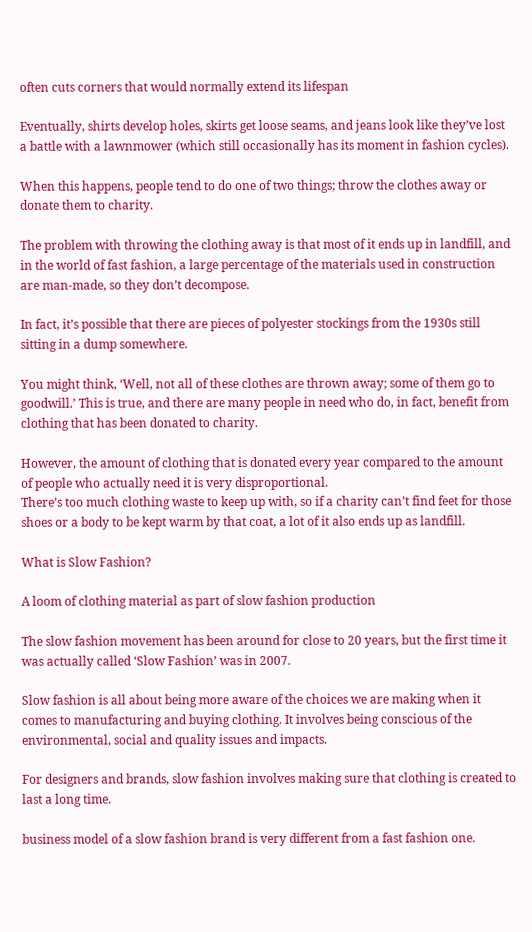often cuts corners that would normally extend its lifespan

Eventually, shirts develop holes, skirts get loose seams, and jeans look like they’ve lost a battle with a lawnmower (which still occasionally has its moment in fashion cycles).

When this happens, people tend to do one of two things; throw the clothes away or donate them to charity.

The problem with throwing the clothing away is that most of it ends up in landfill, and in the world of fast fashion, a large percentage of the materials used in construction are man-made, so they don’t decompose.

In fact, it’s possible that there are pieces of polyester stockings from the 1930s still sitting in a dump somewhere.

You might think, ‘Well, not all of these clothes are thrown away; some of them go to goodwill.’ This is true, and there are many people in need who do, in fact, benefit from clothing that has been donated to charity.

However, the amount of clothing that is donated every year compared to the amount of people who actually need it is very disproportional.
There’s too much clothing waste to keep up with, so if a charity can’t find feet for those shoes or a body to be kept warm by that coat, a lot of it also ends up as landfill.

What is Slow Fashion?

A loom of clothing material as part of slow fashion production

The slow fashion movement has been around for close to 20 years, but the first time it was actually called ‘Slow Fashion’ was in 2007.

Slow fashion is all about being more aware of the choices we are making when it comes to manufacturing and buying clothing. It involves being conscious of the environmental, social and quality issues and impacts.

For designers and brands, slow fashion involves making sure that clothing is created to last a long time.

business model of a slow fashion brand is very different from a fast fashion one.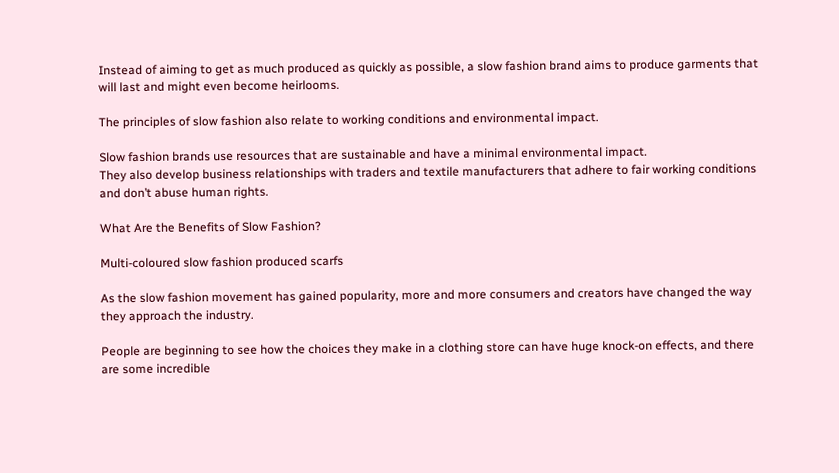Instead of aiming to get as much produced as quickly as possible, a slow fashion brand aims to produce garments that will last and might even become heirlooms.

The principles of slow fashion also relate to working conditions and environmental impact.

Slow fashion brands use resources that are sustainable and have a minimal environmental impact.
They also develop business relationships with traders and textile manufacturers that adhere to fair working conditions and don’t abuse human rights.

What Are the Benefits of Slow Fashion?

Multi-coloured slow fashion produced scarfs

As the slow fashion movement has gained popularity, more and more consumers and creators have changed the way they approach the industry.

People are beginning to see how the choices they make in a clothing store can have huge knock-on effects, and there are some incredible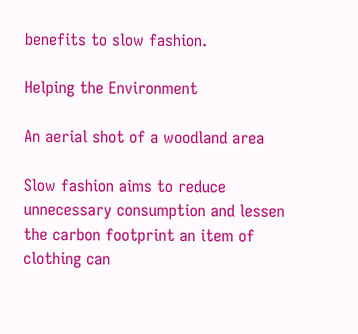benefits to slow fashion.

Helping the Environment

An aerial shot of a woodland area

Slow fashion aims to reduce unnecessary consumption and lessen the carbon footprint an item of clothing can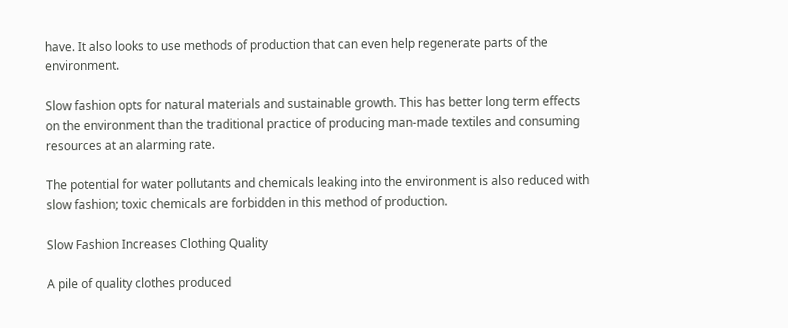have. It also looks to use methods of production that can even help regenerate parts of the environment.

Slow fashion opts for natural materials and sustainable growth. This has better long term effects on the environment than the traditional practice of producing man-made textiles and consuming resources at an alarming rate.

The potential for water pollutants and chemicals leaking into the environment is also reduced with slow fashion; toxic chemicals are forbidden in this method of production.

Slow Fashion Increases Clothing Quality

A pile of quality clothes produced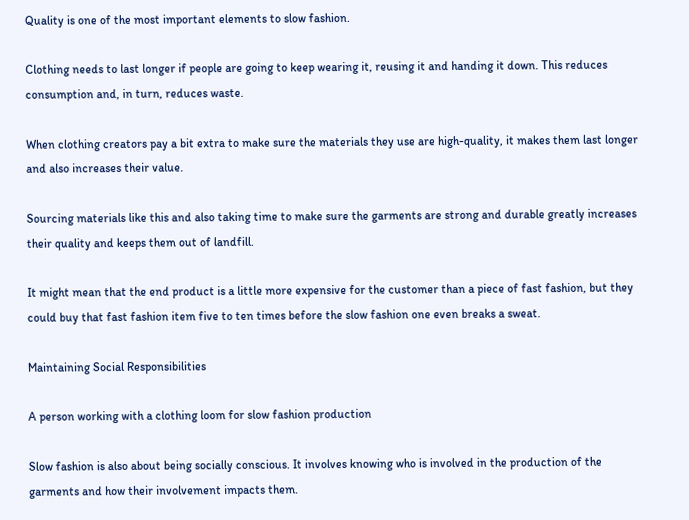Quality is one of the most important elements to slow fashion.

Clothing needs to last longer if people are going to keep wearing it, reusing it and handing it down. This reduces consumption and, in turn, reduces waste.

When clothing creators pay a bit extra to make sure the materials they use are high-quality, it makes them last longer and also increases their value.

Sourcing materials like this and also taking time to make sure the garments are strong and durable greatly increases their quality and keeps them out of landfill.

It might mean that the end product is a little more expensive for the customer than a piece of fast fashion, but they could buy that fast fashion item five to ten times before the slow fashion one even breaks a sweat.

Maintaining Social Responsibilities

A person working with a clothing loom for slow fashion production

Slow fashion is also about being socially conscious. It involves knowing who is involved in the production of the garments and how their involvement impacts them.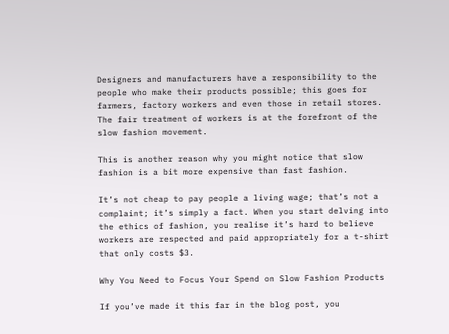Designers and manufacturers have a responsibility to the people who make their products possible; this goes for farmers, factory workers and even those in retail stores. The fair treatment of workers is at the forefront of the slow fashion movement.

This is another reason why you might notice that slow fashion is a bit more expensive than fast fashion.

It’s not cheap to pay people a living wage; that’s not a complaint; it’s simply a fact. When you start delving into the ethics of fashion, you realise it’s hard to believe workers are respected and paid appropriately for a t-shirt that only costs $3.

Why You Need to Focus Your Spend on Slow Fashion Products

If you’ve made it this far in the blog post, you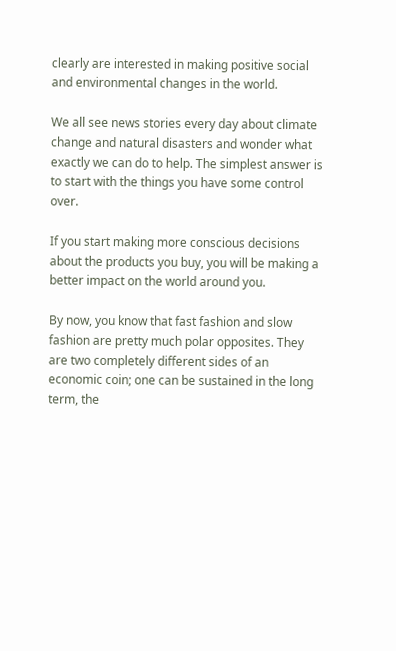clearly are interested in making positive social and environmental changes in the world.

We all see news stories every day about climate change and natural disasters and wonder what exactly we can do to help. The simplest answer is to start with the things you have some control over.

If you start making more conscious decisions about the products you buy, you will be making a better impact on the world around you.

By now, you know that fast fashion and slow fashion are pretty much polar opposites. They are two completely different sides of an economic coin; one can be sustained in the long term, the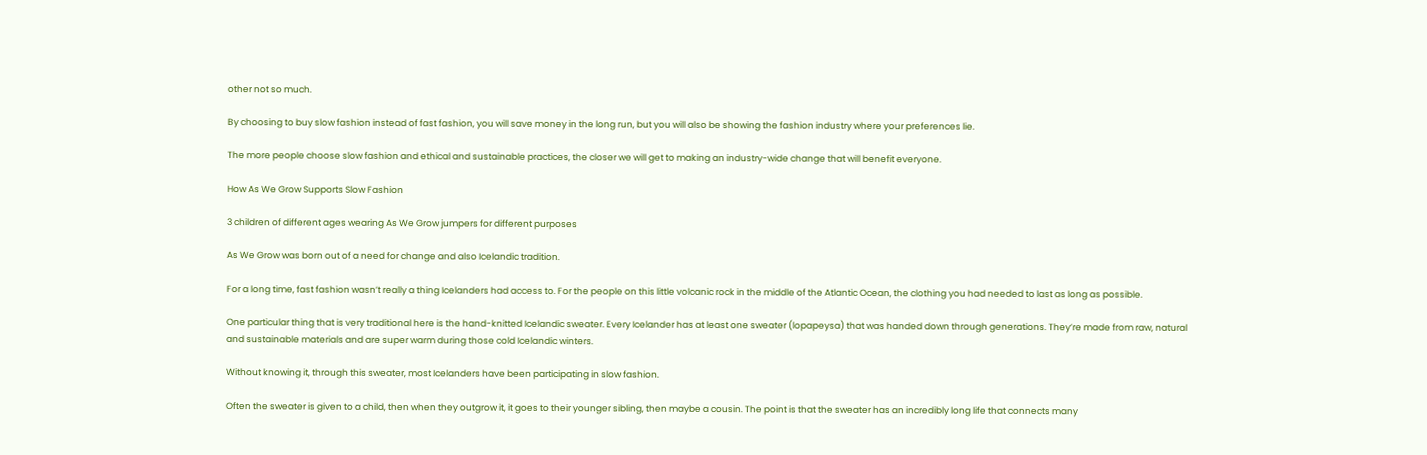other not so much.

By choosing to buy slow fashion instead of fast fashion, you will save money in the long run, but you will also be showing the fashion industry where your preferences lie.

The more people choose slow fashion and ethical and sustainable practices, the closer we will get to making an industry-wide change that will benefit everyone.

How As We Grow Supports Slow Fashion

3 children of different ages wearing As We Grow jumpers for different purposes

As We Grow was born out of a need for change and also Icelandic tradition.

For a long time, fast fashion wasn’t really a thing Icelanders had access to. For the people on this little volcanic rock in the middle of the Atlantic Ocean, the clothing you had needed to last as long as possible.

One particular thing that is very traditional here is the hand-knitted Icelandic sweater. Every Icelander has at least one sweater (lopapeysa) that was handed down through generations. They’re made from raw, natural and sustainable materials and are super warm during those cold Icelandic winters.

Without knowing it, through this sweater, most Icelanders have been participating in slow fashion.

Often the sweater is given to a child, then when they outgrow it, it goes to their younger sibling, then maybe a cousin. The point is that the sweater has an incredibly long life that connects many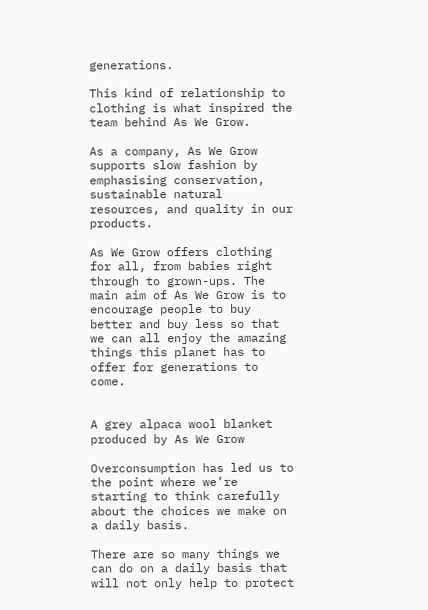generations.

This kind of relationship to clothing is what inspired the team behind As We Grow.

As a company, As We Grow supports slow fashion by emphasising conservation, sustainable natural resources, and quality in our products.

As We Grow offers clothing for all, from babies right through to grown-ups. The main aim of As We Grow is to encourage people to buy better and buy less so that we can all enjoy the amazing things this planet has to offer for generations to come.


A grey alpaca wool blanket produced by As We Grow

Overconsumption has led us to the point where we’re starting to think carefully about the choices we make on a daily basis.

There are so many things we can do on a daily basis that will not only help to protect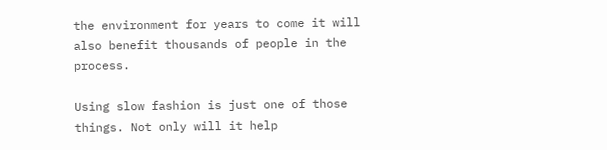the environment for years to come it will also benefit thousands of people in the process.

Using slow fashion is just one of those things. Not only will it help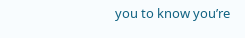you to know you’re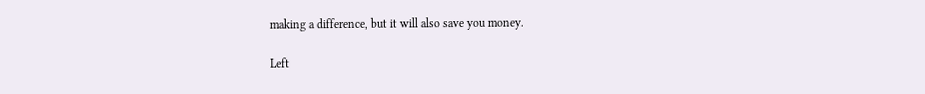making a difference, but it will also save you money.

Left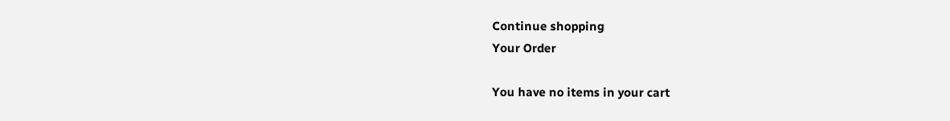Continue shopping
Your Order

You have no items in your cart